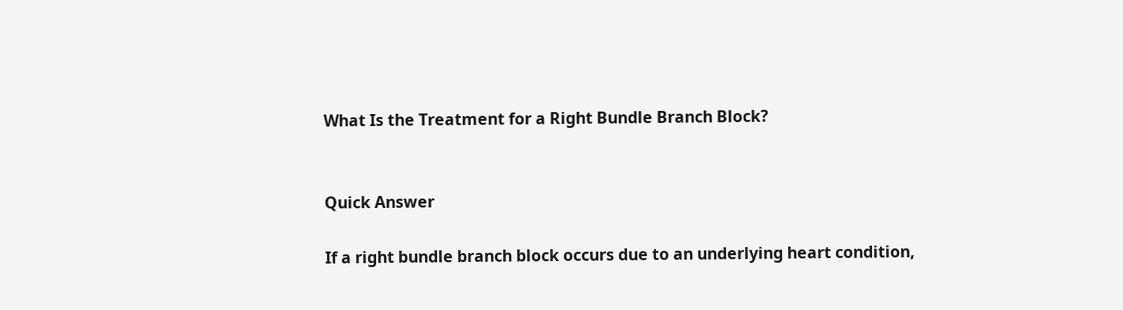What Is the Treatment for a Right Bundle Branch Block?


Quick Answer

If a right bundle branch block occurs due to an underlying heart condition,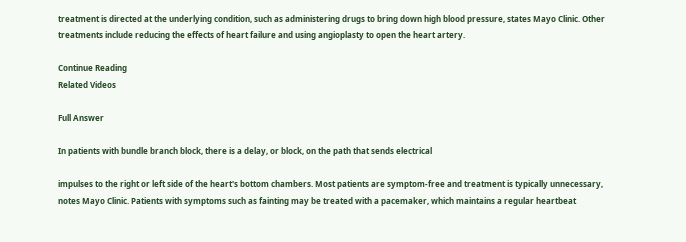treatment is directed at the underlying condition, such as administering drugs to bring down high blood pressure, states Mayo Clinic. Other treatments include reducing the effects of heart failure and using angioplasty to open the heart artery.

Continue Reading
Related Videos

Full Answer

In patients with bundle branch block, there is a delay, or block, on the path that sends electrical

impulses to the right or left side of the heart's bottom chambers. Most patients are symptom-free and treatment is typically unnecessary, notes Mayo Clinic. Patients with symptoms such as fainting may be treated with a pacemaker, which maintains a regular heartbeat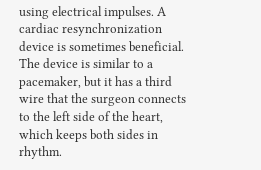using electrical impulses. A cardiac resynchronization device is sometimes beneficial. The device is similar to a pacemaker, but it has a third wire that the surgeon connects to the left side of the heart, which keeps both sides in rhythm.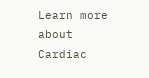Learn more about Cardiac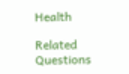Health

Related Questions